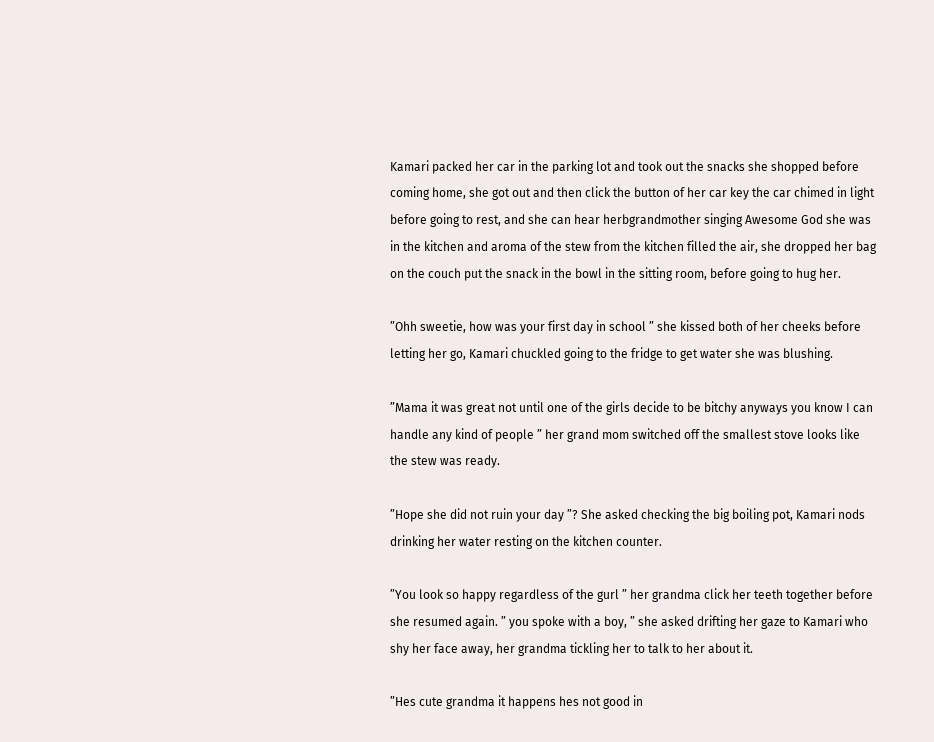Kamari packed her car in the parking lot and took out the snacks she shopped before coming home, she got out and then click the button of her car key the car chimed in light before going to rest, and she can hear herbgrandmother singing Awesome God she was in the kitchen and aroma of the stew from the kitchen filled the air, she dropped her bag on the couch put the snack in the bowl in the sitting room, before going to hug her.

”Ohh sweetie, how was your first day in school ” she kissed both of her cheeks before letting her go, Kamari chuckled going to the fridge to get water she was blushing.

”Mama it was great not until one of the girls decide to be bitchy anyways you know I can handle any kind of people ” her grand mom switched off the smallest stove looks like the stew was ready.

”Hope she did not ruin your day ”? She asked checking the big boiling pot, Kamari nods drinking her water resting on the kitchen counter.

”You look so happy regardless of the gurl ” her grandma click her teeth together before she resumed again. ” you spoke with a boy, ” she asked drifting her gaze to Kamari who shy her face away, her grandma tickling her to talk to her about it.

”Hes cute grandma it happens hes not good in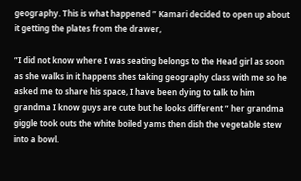geography. This is what happened ” Kamari decided to open up about it getting the plates from the drawer,

”I did not know where I was seating belongs to the Head girl as soon as she walks in it happens shes taking geography class with me so he asked me to share his space, I have been dying to talk to him grandma I know guys are cute but he looks different ” her grandma giggle took outs the white boiled yams then dish the vegetable stew into a bowl.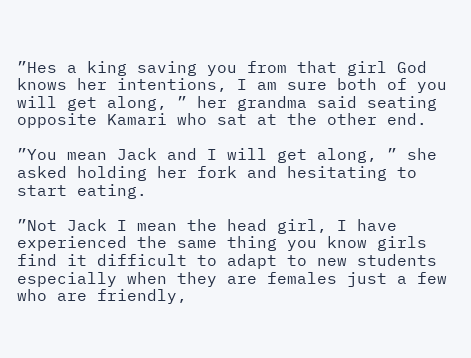”Hes a king saving you from that girl God knows her intentions, I am sure both of you will get along, ” her grandma said seating opposite Kamari who sat at the other end.

”You mean Jack and I will get along, ” she asked holding her fork and hesitating to start eating.

”Not Jack I mean the head girl, I have experienced the same thing you know girls find it difficult to adapt to new students especially when they are females just a few who are friendly,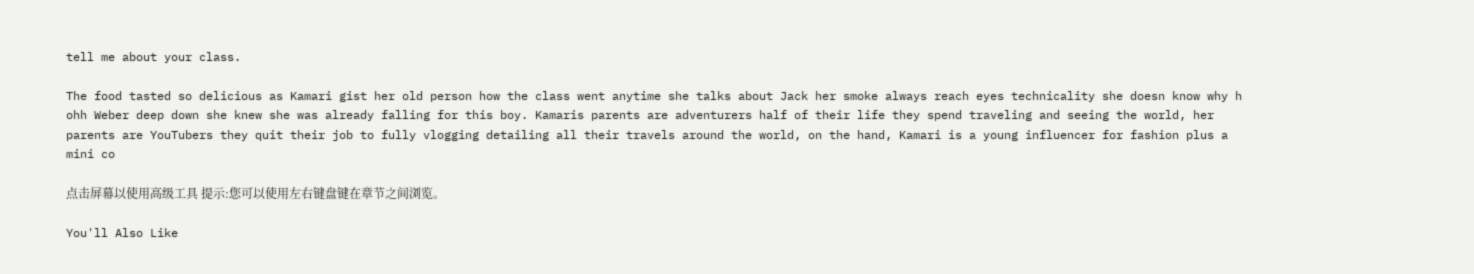tell me about your class.

The food tasted so delicious as Kamari gist her old person how the class went anytime she talks about Jack her smoke always reach eyes technicality she doesn know why h ohh Weber deep down she knew she was already falling for this boy. Kamaris parents are adventurers half of their life they spend traveling and seeing the world, her parents are YouTubers they quit their job to fully vlogging detailing all their travels around the world, on the hand, Kamari is a young influencer for fashion plus a mini co

点击屏幕以使用高级工具 提示:您可以使用左右键盘键在章节之间浏览。

You'll Also Like